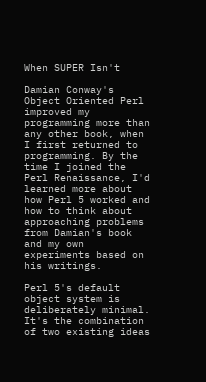When SUPER Isn't

Damian Conway's Object Oriented Perl improved my programming more than any other book, when I first returned to programming. By the time I joined the Perl Renaissance, I'd learned more about how Perl 5 worked and how to think about approaching problems from Damian's book and my own experiments based on his writings.

Perl 5's default object system is deliberately minimal. It's the combination of two existing ideas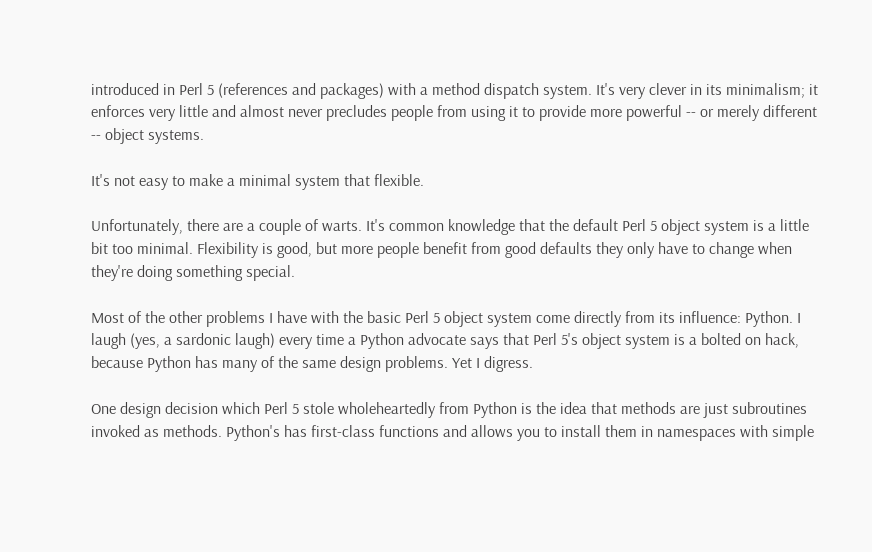introduced in Perl 5 (references and packages) with a method dispatch system. It's very clever in its minimalism; it enforces very little and almost never precludes people from using it to provide more powerful -- or merely different -- object systems.

It's not easy to make a minimal system that flexible.

Unfortunately, there are a couple of warts. It's common knowledge that the default Perl 5 object system is a little bit too minimal. Flexibility is good, but more people benefit from good defaults they only have to change when they're doing something special.

Most of the other problems I have with the basic Perl 5 object system come directly from its influence: Python. I laugh (yes, a sardonic laugh) every time a Python advocate says that Perl 5's object system is a bolted on hack, because Python has many of the same design problems. Yet I digress.

One design decision which Perl 5 stole wholeheartedly from Python is the idea that methods are just subroutines invoked as methods. Python's has first-class functions and allows you to install them in namespaces with simple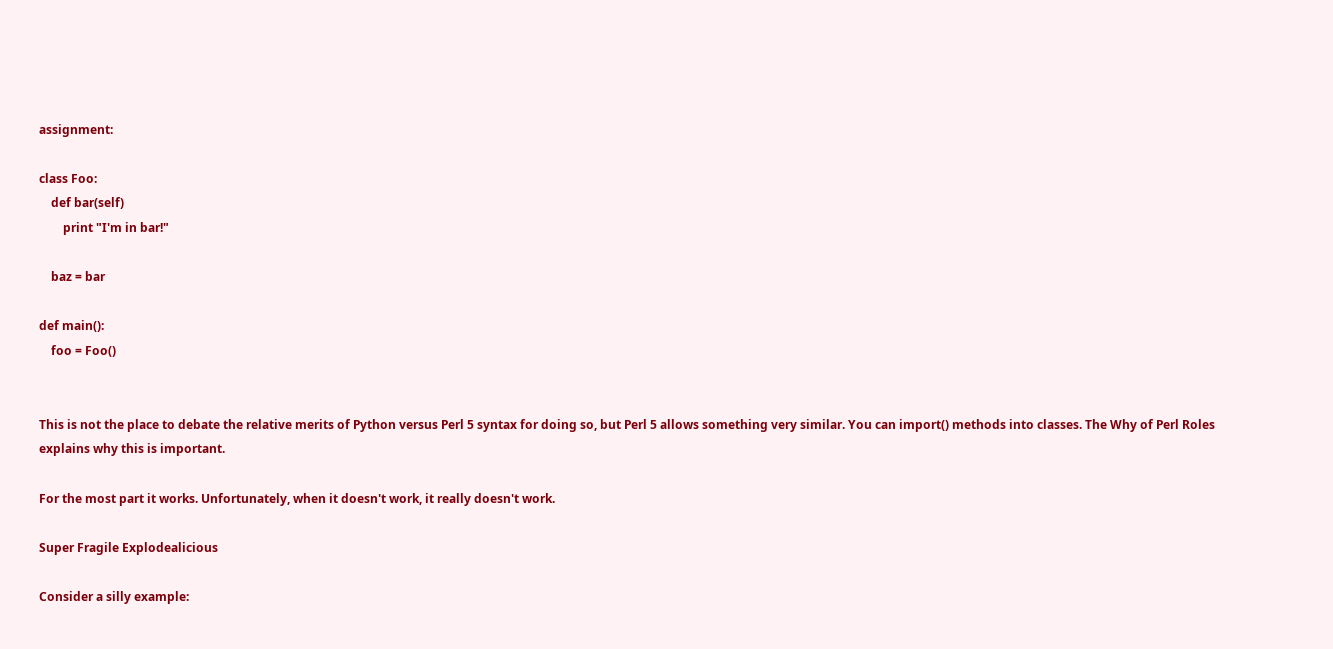assignment:

class Foo:
    def bar(self)
        print "I'm in bar!"

    baz = bar

def main():
    foo = Foo()


This is not the place to debate the relative merits of Python versus Perl 5 syntax for doing so, but Perl 5 allows something very similar. You can import() methods into classes. The Why of Perl Roles explains why this is important.

For the most part it works. Unfortunately, when it doesn't work, it really doesn't work.

Super Fragile Explodealicious

Consider a silly example: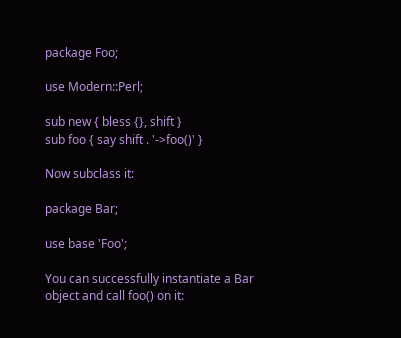package Foo;

use Modern::Perl;

sub new { bless {}, shift }
sub foo { say shift . '->foo()' }

Now subclass it:

package Bar;

use base 'Foo';

You can successfully instantiate a Bar object and call foo() on it: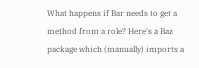What happens if Bar needs to get a method from a role? Here's a Baz package which (manually) imports a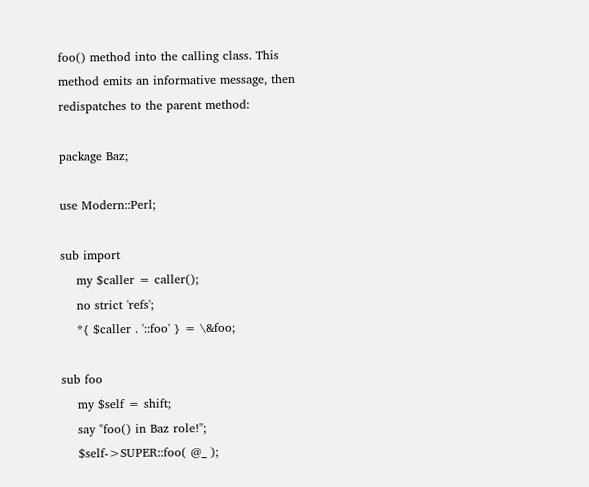foo() method into the calling class. This method emits an informative message, then redispatches to the parent method:

package Baz;

use Modern::Perl;

sub import
    my $caller = caller();
    no strict 'refs';
    *{ $caller . '::foo' } = \&foo;

sub foo
    my $self = shift;
    say "foo() in Baz role!";
    $self->SUPER::foo( @_ );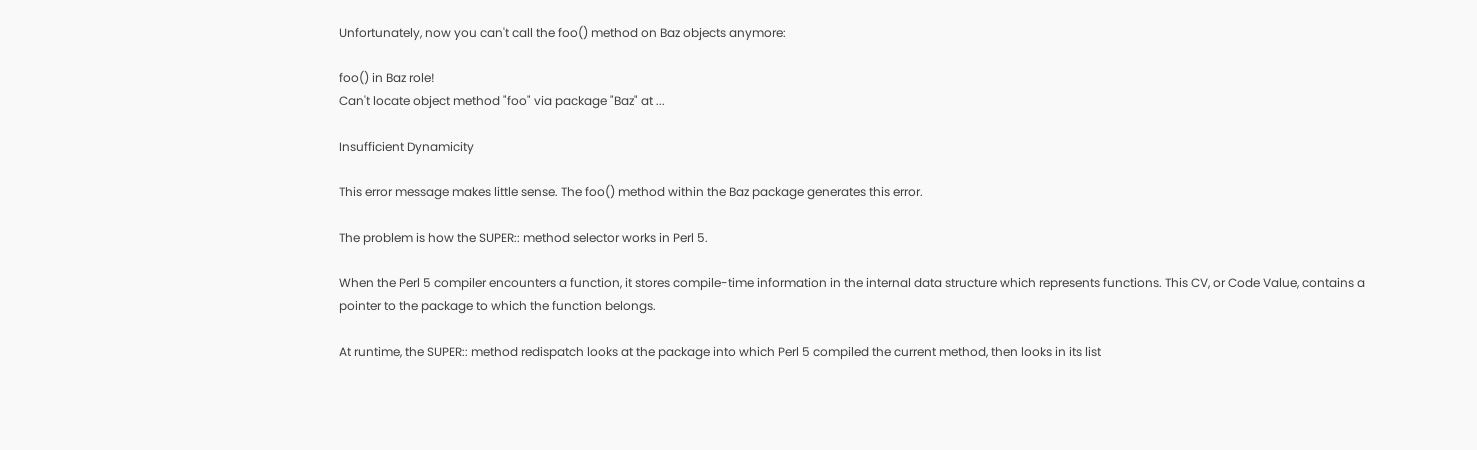Unfortunately, now you can't call the foo() method on Baz objects anymore:

foo() in Baz role!
Can't locate object method "foo" via package "Baz" at ...

Insufficient Dynamicity

This error message makes little sense. The foo() method within the Baz package generates this error.

The problem is how the SUPER:: method selector works in Perl 5.

When the Perl 5 compiler encounters a function, it stores compile-time information in the internal data structure which represents functions. This CV, or Code Value, contains a pointer to the package to which the function belongs.

At runtime, the SUPER:: method redispatch looks at the package into which Perl 5 compiled the current method, then looks in its list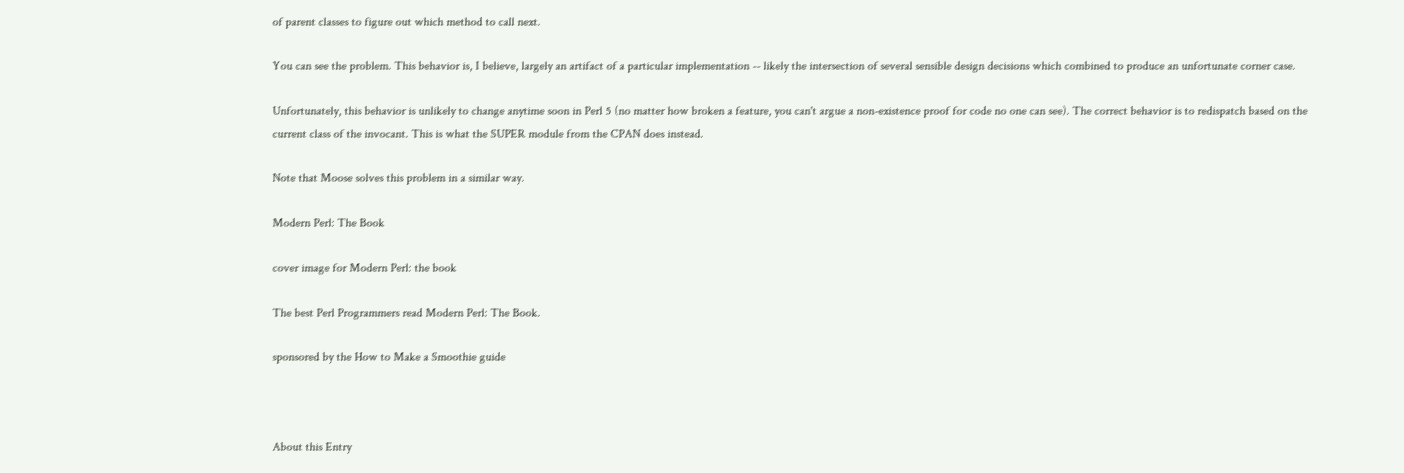of parent classes to figure out which method to call next.

You can see the problem. This behavior is, I believe, largely an artifact of a particular implementation -- likely the intersection of several sensible design decisions which combined to produce an unfortunate corner case.

Unfortunately, this behavior is unlikely to change anytime soon in Perl 5 (no matter how broken a feature, you can't argue a non-existence proof for code no one can see). The correct behavior is to redispatch based on the current class of the invocant. This is what the SUPER module from the CPAN does instead.

Note that Moose solves this problem in a similar way.

Modern Perl: The Book

cover image for Modern Perl: the book

The best Perl Programmers read Modern Perl: The Book.

sponsored by the How to Make a Smoothie guide



About this Entry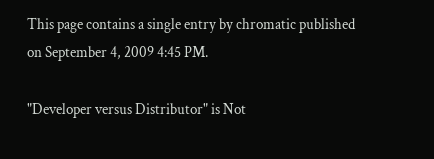This page contains a single entry by chromatic published on September 4, 2009 4:45 PM.

"Developer versus Distributor" is Not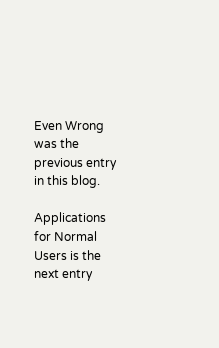Even Wrong was the previous entry in this blog.

Applications for Normal Users is the next entry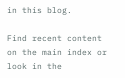in this blog.

Find recent content on the main index or look in the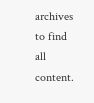archives to find all content.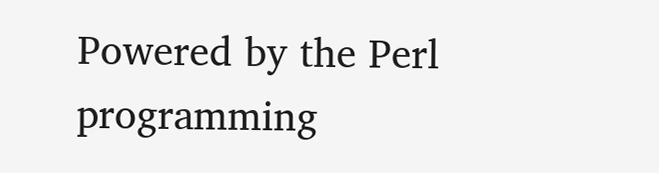Powered by the Perl programming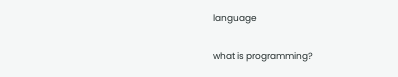language

what is programming?